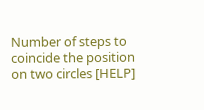Number of steps to coincide the position on two circles [HELP]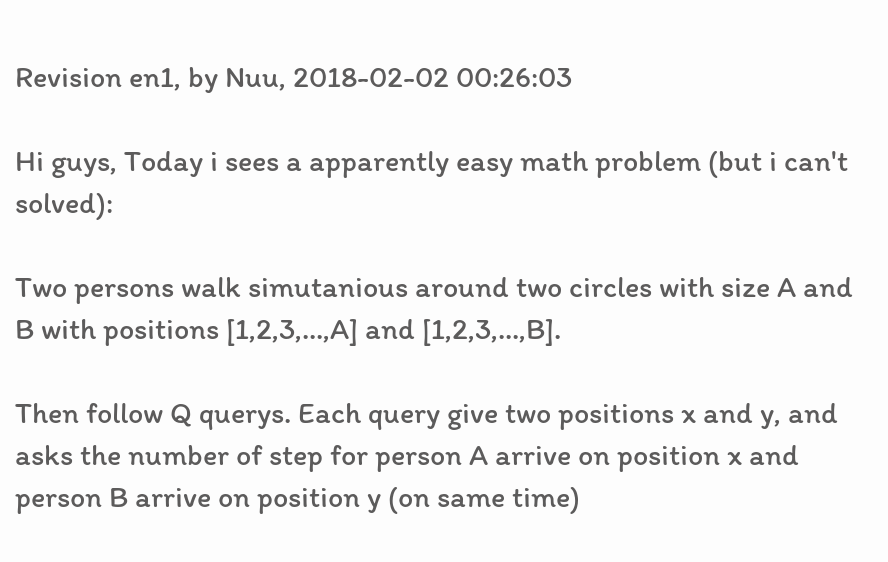Revision en1, by Nuu, 2018-02-02 00:26:03

Hi guys, Today i sees a apparently easy math problem (but i can't solved):

Two persons walk simutanious around two circles with size A and B with positions [1,2,3,...,A] and [1,2,3,...,B].

Then follow Q querys. Each query give two positions x and y, and asks the number of step for person A arrive on position x and person B arrive on position y (on same time)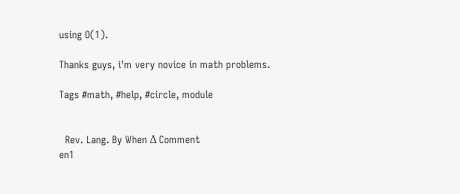using O(1).

Thanks guys, i'm very novice in math problems.

Tags #math, #help, #circle, module


  Rev. Lang. By When Δ Comment
en1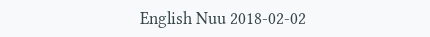English Nuu 2018-02-02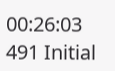00:26:03 491 Initial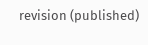revision (published)